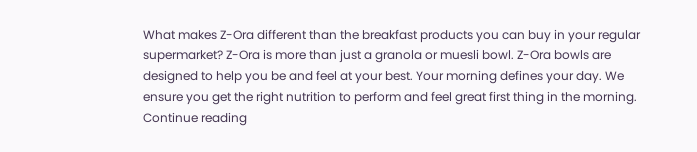What makes Z-Ora different than the breakfast products you can buy in your regular supermarket? Z-Ora is more than just a granola or muesli bowl. Z-Ora bowls are designed to help you be and feel at your best. Your morning defines your day. We ensure you get the right nutrition to perform and feel great first thing in the morning.
Continue reading